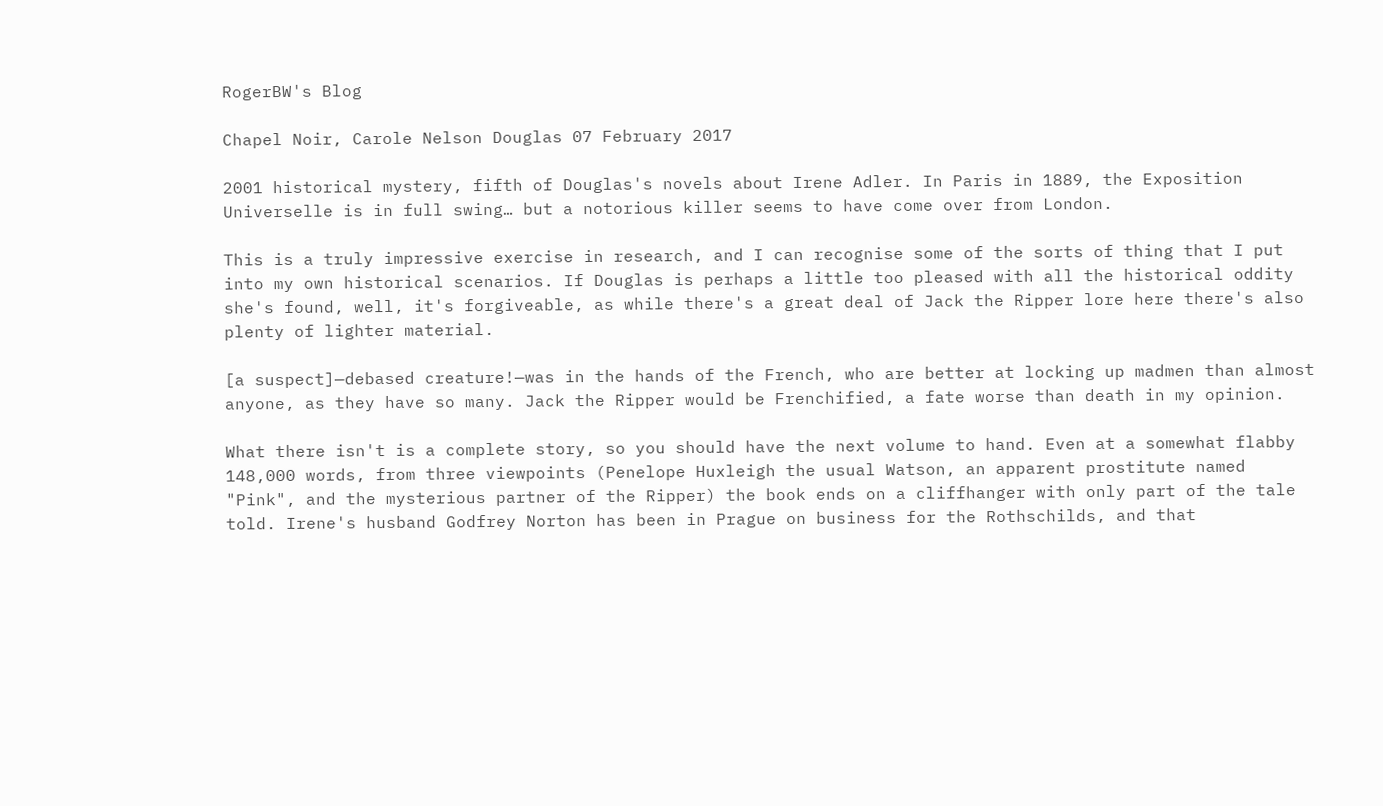RogerBW's Blog

Chapel Noir, Carole Nelson Douglas 07 February 2017

2001 historical mystery, fifth of Douglas's novels about Irene Adler. In Paris in 1889, the Exposition Universelle is in full swing… but a notorious killer seems to have come over from London.

This is a truly impressive exercise in research, and I can recognise some of the sorts of thing that I put into my own historical scenarios. If Douglas is perhaps a little too pleased with all the historical oddity she's found, well, it's forgiveable, as while there's a great deal of Jack the Ripper lore here there's also plenty of lighter material.

[a suspect]—debased creature!—was in the hands of the French, who are better at locking up madmen than almost anyone, as they have so many. Jack the Ripper would be Frenchified, a fate worse than death in my opinion.

What there isn't is a complete story, so you should have the next volume to hand. Even at a somewhat flabby 148,000 words, from three viewpoints (Penelope Huxleigh the usual Watson, an apparent prostitute named "Pink", and the mysterious partner of the Ripper) the book ends on a cliffhanger with only part of the tale told. Irene's husband Godfrey Norton has been in Prague on business for the Rothschilds, and that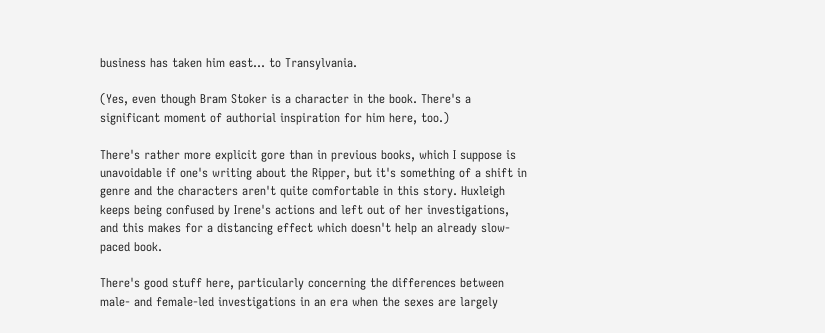business has taken him east… to Transylvania.

(Yes, even though Bram Stoker is a character in the book. There's a significant moment of authorial inspiration for him here, too.)

There's rather more explicit gore than in previous books, which I suppose is unavoidable if one's writing about the Ripper, but it's something of a shift in genre and the characters aren't quite comfortable in this story. Huxleigh keeps being confused by Irene's actions and left out of her investigations, and this makes for a distancing effect which doesn't help an already slow-paced book.

There's good stuff here, particularly concerning the differences between male- and female-led investigations in an era when the sexes are largely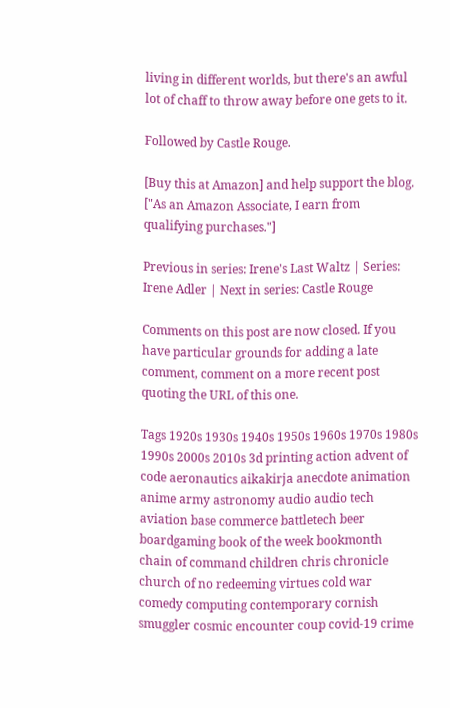living in different worlds, but there's an awful lot of chaff to throw away before one gets to it.

Followed by Castle Rouge.

[Buy this at Amazon] and help support the blog. ["As an Amazon Associate, I earn from qualifying purchases."]

Previous in series: Irene's Last Waltz | Series: Irene Adler | Next in series: Castle Rouge

Comments on this post are now closed. If you have particular grounds for adding a late comment, comment on a more recent post quoting the URL of this one.

Tags 1920s 1930s 1940s 1950s 1960s 1970s 1980s 1990s 2000s 2010s 3d printing action advent of code aeronautics aikakirja anecdote animation anime army astronomy audio audio tech aviation base commerce battletech beer boardgaming book of the week bookmonth chain of command children chris chronicle church of no redeeming virtues cold war comedy computing contemporary cornish smuggler cosmic encounter coup covid-19 crime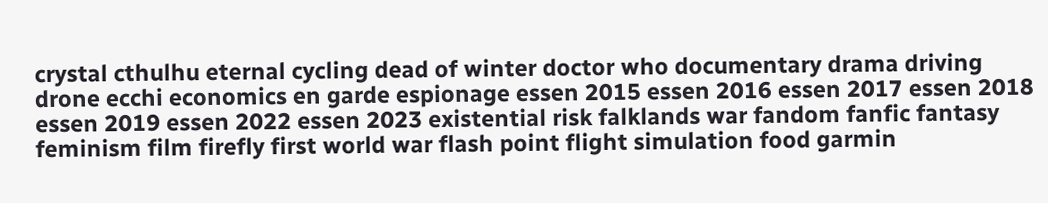crystal cthulhu eternal cycling dead of winter doctor who documentary drama driving drone ecchi economics en garde espionage essen 2015 essen 2016 essen 2017 essen 2018 essen 2019 essen 2022 essen 2023 existential risk falklands war fandom fanfic fantasy feminism film firefly first world war flash point flight simulation food garmin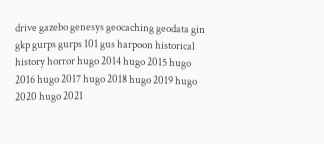drive gazebo genesys geocaching geodata gin gkp gurps gurps 101 gus harpoon historical history horror hugo 2014 hugo 2015 hugo 2016 hugo 2017 hugo 2018 hugo 2019 hugo 2020 hugo 2021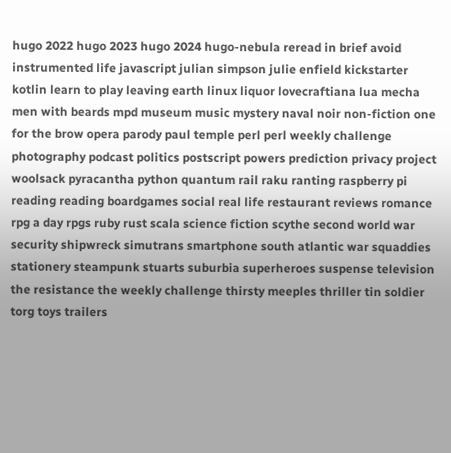hugo 2022 hugo 2023 hugo 2024 hugo-nebula reread in brief avoid instrumented life javascript julian simpson julie enfield kickstarter kotlin learn to play leaving earth linux liquor lovecraftiana lua mecha men with beards mpd museum music mystery naval noir non-fiction one for the brow opera parody paul temple perl perl weekly challenge photography podcast politics postscript powers prediction privacy project woolsack pyracantha python quantum rail raku ranting raspberry pi reading reading boardgames social real life restaurant reviews romance rpg a day rpgs ruby rust scala science fiction scythe second world war security shipwreck simutrans smartphone south atlantic war squaddies stationery steampunk stuarts suburbia superheroes suspense television the resistance the weekly challenge thirsty meeples thriller tin soldier torg toys trailers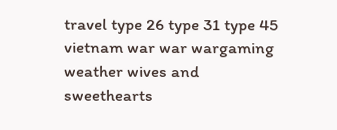travel type 26 type 31 type 45 vietnam war war wargaming weather wives and sweethearts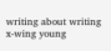writing about writing x-wing young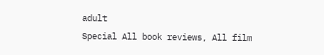adult
Special All book reviews, All film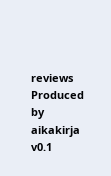reviews
Produced by aikakirja v0.1